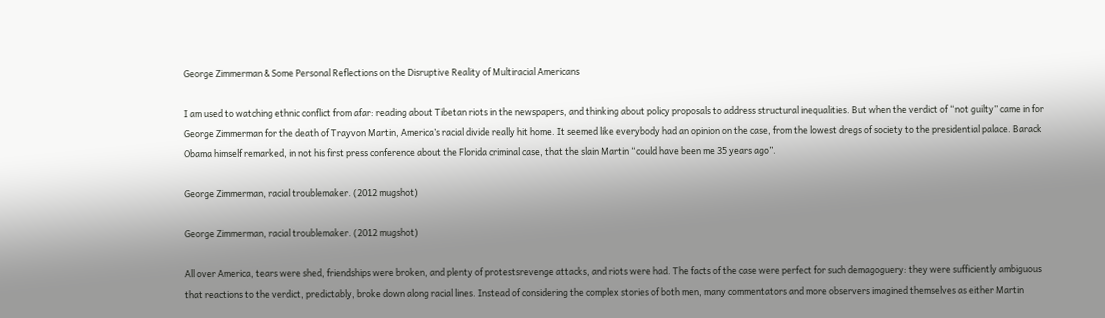George Zimmerman & Some Personal Reflections on the Disruptive Reality of Multiracial Americans

I am used to watching ethnic conflict from afar: reading about Tibetan riots in the newspapers, and thinking about policy proposals to address structural inequalities. But when the verdict of “not guilty” came in for George Zimmerman for the death of Trayvon Martin, America’s racial divide really hit home. It seemed like everybody had an opinion on the case, from the lowest dregs of society to the presidential palace. Barack Obama himself remarked, in not his first press conference about the Florida criminal case, that the slain Martin “could have been me 35 years ago”.

George Zimmerman, racial troublemaker. (2012 mugshot)

George Zimmerman, racial troublemaker. (2012 mugshot)

All over America, tears were shed, friendships were broken, and plenty of protestsrevenge attacks, and riots were had. The facts of the case were perfect for such demagoguery: they were sufficiently ambiguous that reactions to the verdict, predictably, broke down along racial lines. Instead of considering the complex stories of both men, many commentators and more observers imagined themselves as either Martin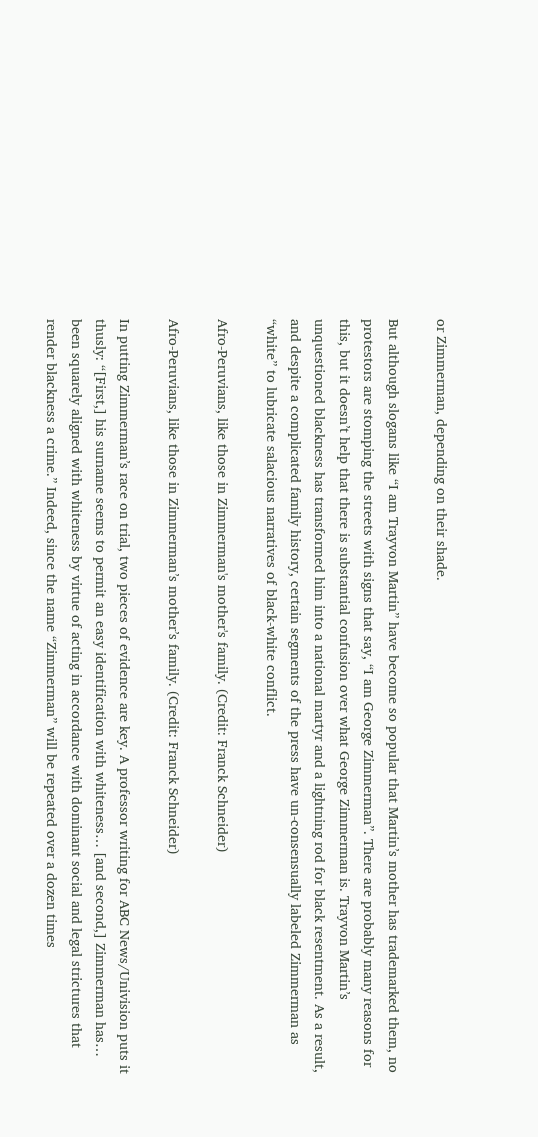or Zimmerman, depending on their shade.

But although slogans like “I am Trayvon Martin” have become so popular that Martin’s mother has trademarked them, no protestors are stomping the streets with signs that say, “I am George Zimmerman”. There are probably many reasons for this, but it doesn’t help that there is substantial confusion over what George Zimmerman is. Trayvon Martin’s unquestioned blackness has transformed him into a national martyr and a lightning rod for black resentment. As a result, and despite a complicated family history, certain segments of the press have un-consensually labeled Zimmerman as “white” to lubricate salacious narratives of black-white conflict.

Afro-Peruvians, like those in Zimmerman's mother's family. (Credit: Franck Schneider)

Afro-Peruvians, like those in Zimmerman’s mother’s family. (Credit: Franck Schneider)

In putting Zimmerman’s race on trial, two pieces of evidence are key. A professor writing for ABC News/Univision puts it thusly: “[First,] his surname seems to permit an easy identification with whiteness… [and second,] Zimmerman has… been squarely aligned with whiteness by virtue of acting in accordance with dominant social and legal strictures that render blackness a crime.” Indeed, since the name “Zimmerman” will be repeated over a dozen times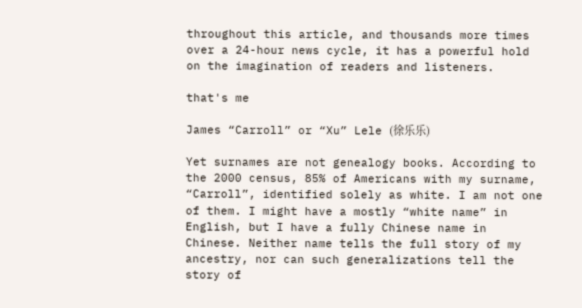throughout this article, and thousands more times over a 24-hour news cycle, it has a powerful hold on the imagination of readers and listeners.

that's me

James “Carroll” or “Xu” Lele (徐乐乐)

Yet surnames are not genealogy books. According to the 2000 census, 85% of Americans with my surname, “Carroll”, identified solely as white. I am not one of them. I might have a mostly “white name” in English, but I have a fully Chinese name in Chinese. Neither name tells the full story of my ancestry, nor can such generalizations tell the story of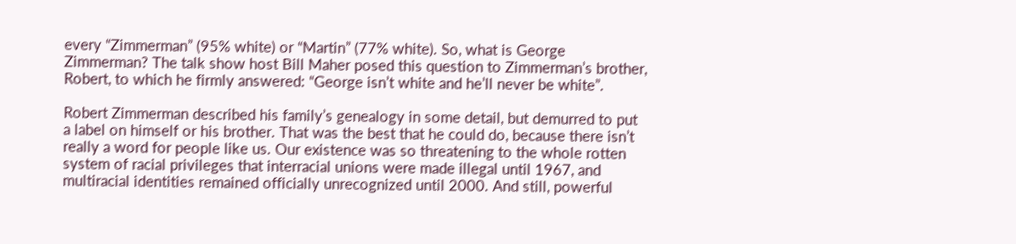every “Zimmerman” (95% white) or “Martin” (77% white). So, what is George Zimmerman? The talk show host Bill Maher posed this question to Zimmerman’s brother, Robert, to which he firmly answered: “George isn’t white and he’ll never be white”.

Robert Zimmerman described his family’s genealogy in some detail, but demurred to put a label on himself or his brother. That was the best that he could do, because there isn’t really a word for people like us. Our existence was so threatening to the whole rotten system of racial privileges that interracial unions were made illegal until 1967, and multiracial identities remained officially unrecognized until 2000. And still, powerful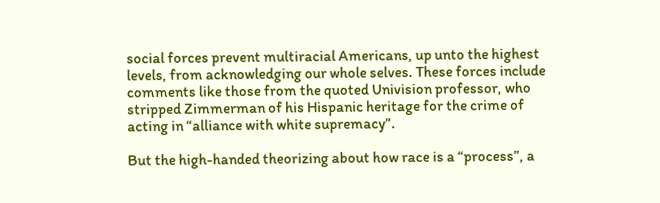social forces prevent multiracial Americans, up unto the highest levels, from acknowledging our whole selves. These forces include comments like those from the quoted Univision professor, who stripped Zimmerman of his Hispanic heritage for the crime of acting in “alliance with white supremacy”.

But the high-handed theorizing about how race is a “process”, a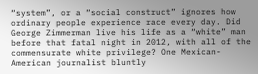“system”, or a “social construct” ignores how ordinary people experience race every day. Did George Zimmerman live his life as a “white” man before that fatal night in 2012, with all of the commensurate white privilege? One Mexican-American journalist bluntly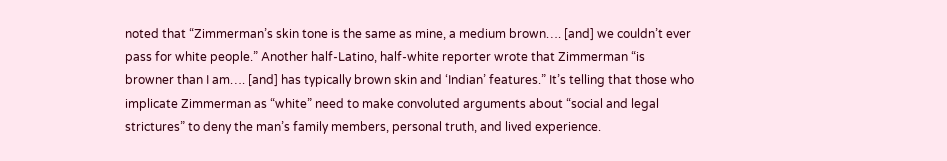noted that “Zimmerman’s skin tone is the same as mine, a medium brown…. [and] we couldn’t ever pass for white people.” Another half-Latino, half-white reporter wrote that Zimmerman “is browner than I am…. [and] has typically brown skin and ‘Indian’ features.” It’s telling that those who implicate Zimmerman as “white” need to make convoluted arguments about “social and legal strictures” to deny the man’s family members, personal truth, and lived experience.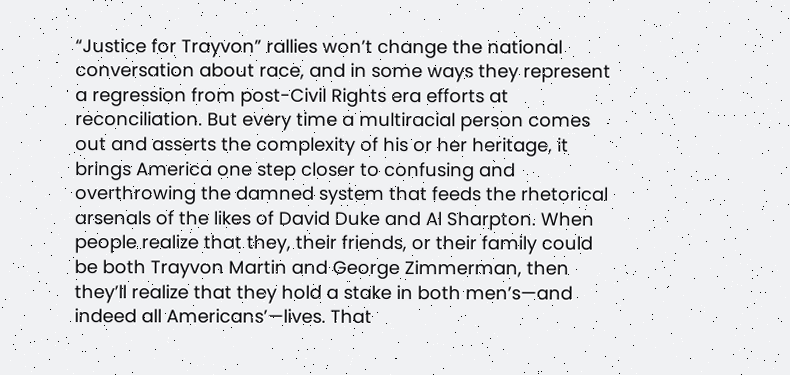“Justice for Trayvon” rallies won’t change the national conversation about race, and in some ways they represent a regression from post-Civil Rights era efforts at reconciliation. But every time a multiracial person comes out and asserts the complexity of his or her heritage, it brings America one step closer to confusing and overthrowing the damned system that feeds the rhetorical arsenals of the likes of David Duke and Al Sharpton. When people realize that they, their friends, or their family could be both Trayvon Martin and George Zimmerman, then they’ll realize that they hold a stake in both men’s—and indeed all Americans’—lives. That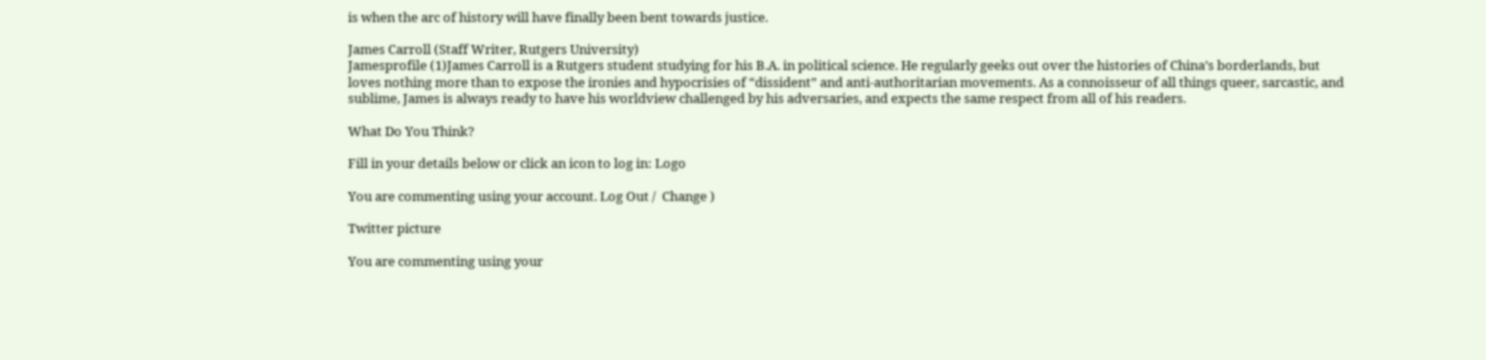is when the arc of history will have finally been bent towards justice.

James Carroll (Staff Writer, Rutgers University)
Jamesprofile (1)James Carroll is a Rutgers student studying for his B.A. in political science. He regularly geeks out over the histories of China’s borderlands, but loves nothing more than to expose the ironies and hypocrisies of “dissident” and anti-authoritarian movements. As a connoisseur of all things queer, sarcastic, and sublime, James is always ready to have his worldview challenged by his adversaries, and expects the same respect from all of his readers.

What Do You Think?

Fill in your details below or click an icon to log in: Logo

You are commenting using your account. Log Out /  Change )

Twitter picture

You are commenting using your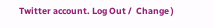Twitter account. Log Out /  Change )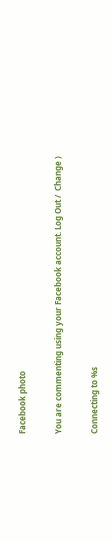Facebook photo

You are commenting using your Facebook account. Log Out /  Change )

Connecting to %s